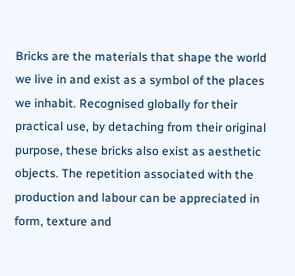Bricks are the materials that shape the world we live in and exist as a symbol of the places we inhabit. Recognised globally for their practical use, by detaching from their original purpose, these bricks also exist as aesthetic objects. The repetition associated with the production and labour can be appreciated in form, texture and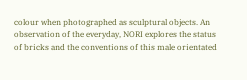colour when photographed as sculptural objects. An observation of the everyday, NORI explores the status of bricks and the conventions of this male orientated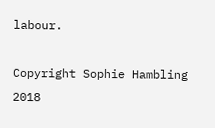labour.

Copyright Sophie Hambling 2018